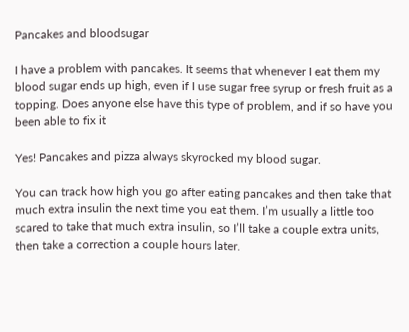Pancakes and bloodsugar

I have a problem with pancakes. It seems that whenever I eat them my blood sugar ends up high, even if I use sugar free syrup or fresh fruit as a topping. Does anyone else have this type of problem, and if so have you been able to fix it

Yes! Pancakes and pizza always skyrocked my blood sugar.

You can track how high you go after eating pancakes and then take that much extra insulin the next time you eat them. I’m usually a little too scared to take that much extra insulin, so I’ll take a couple extra units, then take a correction a couple hours later.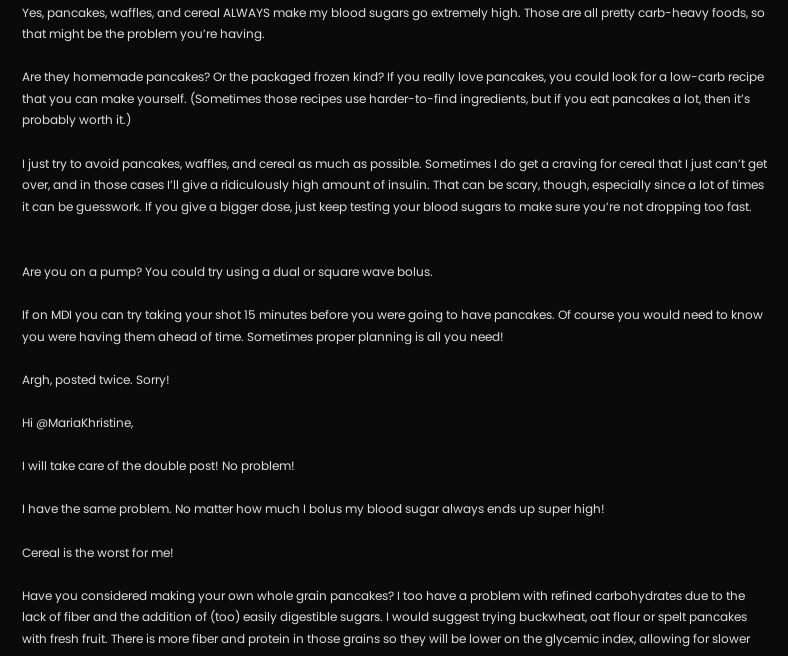Yes, pancakes, waffles, and cereal ALWAYS make my blood sugars go extremely high. Those are all pretty carb-heavy foods, so that might be the problem you’re having.

Are they homemade pancakes? Or the packaged frozen kind? If you really love pancakes, you could look for a low-carb recipe that you can make yourself. (Sometimes those recipes use harder-to-find ingredients, but if you eat pancakes a lot, then it’s probably worth it.)

I just try to avoid pancakes, waffles, and cereal as much as possible. Sometimes I do get a craving for cereal that I just can’t get over, and in those cases I’ll give a ridiculously high amount of insulin. That can be scary, though, especially since a lot of times it can be guesswork. If you give a bigger dose, just keep testing your blood sugars to make sure you’re not dropping too fast.


Are you on a pump? You could try using a dual or square wave bolus.

If on MDI you can try taking your shot 15 minutes before you were going to have pancakes. Of course you would need to know you were having them ahead of time. Sometimes proper planning is all you need!

Argh, posted twice. Sorry!

Hi @MariaKhristine,

I will take care of the double post! No problem!

I have the same problem. No matter how much I bolus my blood sugar always ends up super high!

Cereal is the worst for me!

Have you considered making your own whole grain pancakes? I too have a problem with refined carbohydrates due to the lack of fiber and the addition of (too) easily digestible sugars. I would suggest trying buckwheat, oat flour or spelt pancakes with fresh fruit. There is more fiber and protein in those grains so they will be lower on the glycemic index, allowing for slower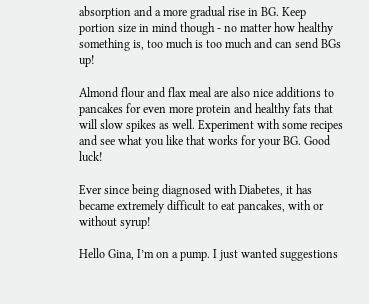absorption and a more gradual rise in BG. Keep portion size in mind though - no matter how healthy something is, too much is too much and can send BGs up!

Almond flour and flax meal are also nice additions to pancakes for even more protein and healthy fats that will slow spikes as well. Experiment with some recipes and see what you like that works for your BG. Good luck!

Ever since being diagnosed with Diabetes, it has became extremely difficult to eat pancakes, with or without syrup!

Hello Gina, I’m on a pump. I just wanted suggestions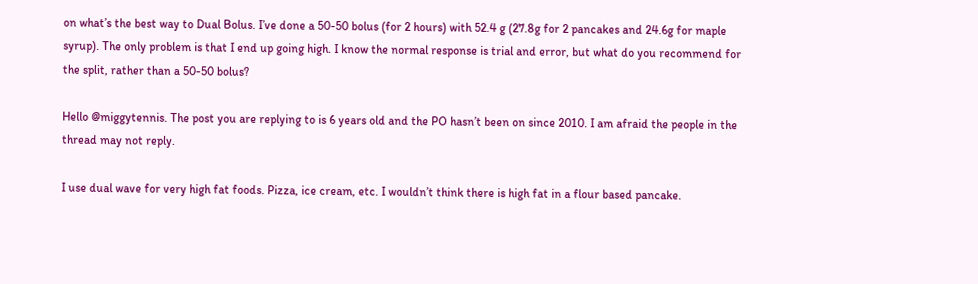on what’s the best way to Dual Bolus. I’ve done a 50-50 bolus (for 2 hours) with 52.4 g (27.8g for 2 pancakes and 24.6g for maple syrup). The only problem is that I end up going high. I know the normal response is trial and error, but what do you recommend for the split, rather than a 50-50 bolus?

Hello @miggytennis. The post you are replying to is 6 years old and the PO hasn’t been on since 2010. I am afraid the people in the thread may not reply.

I use dual wave for very high fat foods. Pizza, ice cream, etc. I wouldn’t think there is high fat in a flour based pancake.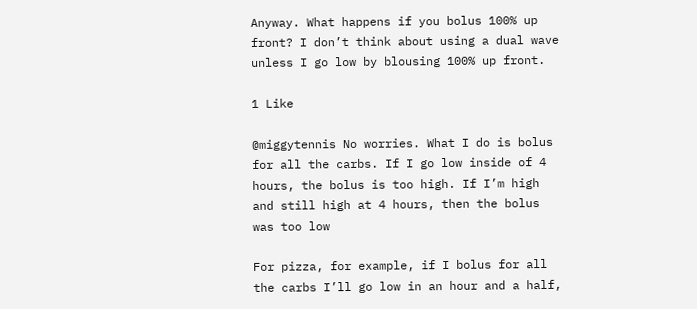Anyway. What happens if you bolus 100% up front? I don’t think about using a dual wave unless I go low by blousing 100% up front.

1 Like

@miggytennis No worries. What I do is bolus for all the carbs. If I go low inside of 4 hours, the bolus is too high. If I’m high and still high at 4 hours, then the bolus was too low

For pizza, for example, if I bolus for all the carbs I’ll go low in an hour and a half,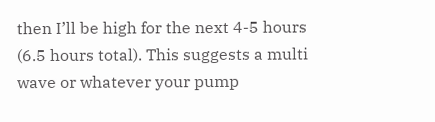then I’ll be high for the next 4-5 hours (6.5 hours total). This suggests a multi wave or whatever your pump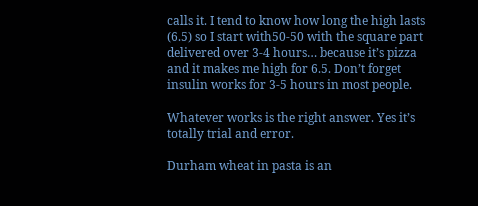calls it. I tend to know how long the high lasts (6.5) so I start with50-50 with the square part delivered over 3-4 hours… because it’s pizza and it makes me high for 6.5. Don’t forget insulin works for 3-5 hours in most people.

Whatever works is the right answer. Yes it’s totally trial and error.

Durham wheat in pasta is an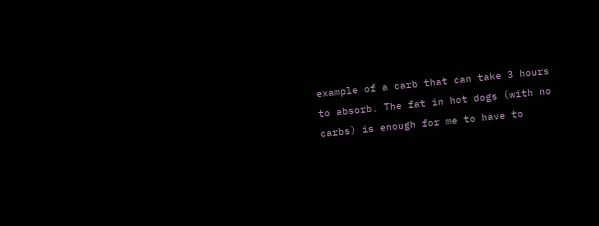example of a carb that can take 3 hours to absorb. The fat in hot dogs (with no carbs) is enough for me to have to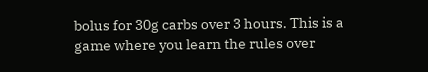bolus for 30g carbs over 3 hours. This is a game where you learn the rules over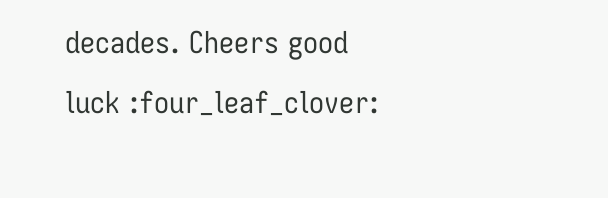decades. Cheers good luck :four_leaf_clover: